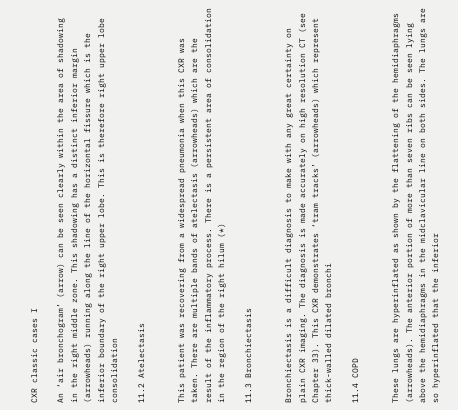CXR classic cases I

An ‘air bronchogram’ (arrow) can be seen clearly within the area of shadowing in the right middle zone. This shadowing has a distinct inferior margin (arrowheads) running along the line of the horizontal fissure which is the inferior boundary of the right upper lobe. This is therefore right upper lobe consolidation

11.2 Atelectasis


This patient was recovering from a widespread pneumonia when this CXR was taken. There are multiple bands of atelectasis (arrowheads) which are the result of the inflammatory process. There is a persistent area of consolidation in the region of the right hilum (*)

11.3 Bronchiectasis


Bronchiectasis is a difficult diagnosis to make with any great certainty on plain CXR imaging. The diagnosis is made accurately on high resolution CT (see Chapter 33). This CXR demonstrates ‘tram tracks’ (arrowheads) which represent thick-walled dilated bronchi

11.4 COPD


These lungs are hyperinflated as shown by the flattening of the hemidiaphragms (arrowheads). The anterior portion of more than seven ribs can be seen lying above the hemidiaphragms in the midclavicular line on both sides. The lungs are so hyperinflated that the inferior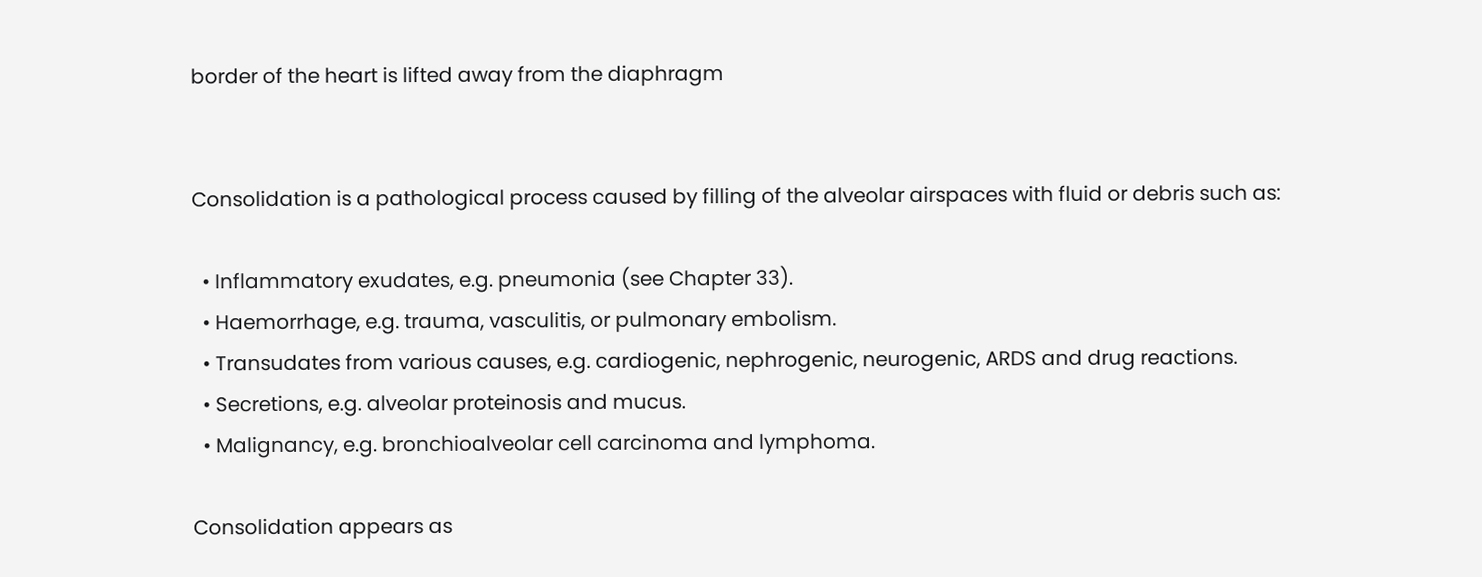border of the heart is lifted away from the diaphragm


Consolidation is a pathological process caused by filling of the alveolar airspaces with fluid or debris such as:

  • Inflammatory exudates, e.g. pneumonia (see Chapter 33).
  • Haemorrhage, e.g. trauma, vasculitis, or pulmonary embolism.
  • Transudates from various causes, e.g. cardiogenic, nephrogenic, neurogenic, ARDS and drug reactions.
  • Secretions, e.g. alveolar proteinosis and mucus.
  • Malignancy, e.g. bronchioalveolar cell carcinoma and lymphoma.

Consolidation appears as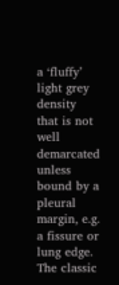a ‘fluffy’ light grey density that is not well demarcated unless bound by a pleural margin, e.g. a fissure or lung edge. The classic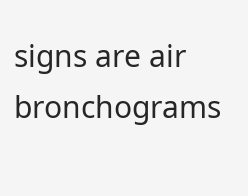signs are air bronchograms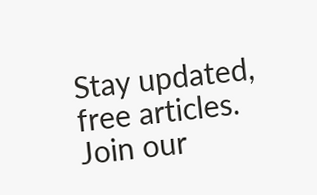Stay updated, free articles. Join our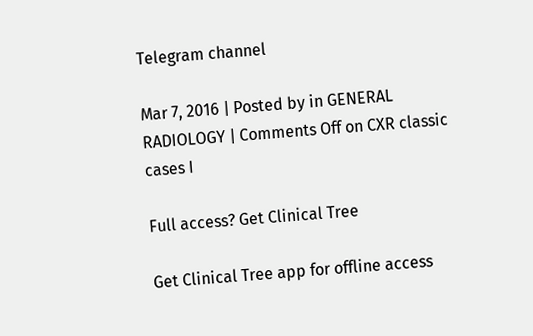Telegram channel

Mar 7, 2016 | Posted by in GENERAL RADIOLOGY | Comments Off on CXR classic cases I

Full access? Get Clinical Tree

Get Clinical Tree app for offline access